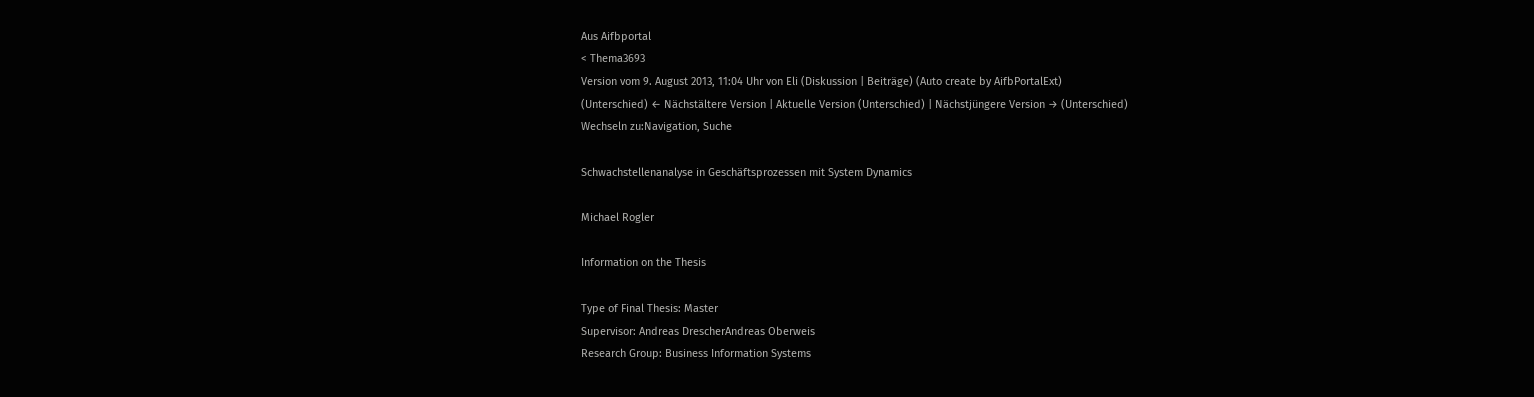Aus Aifbportal
< Thema3693
Version vom 9. August 2013, 11:04 Uhr von Eli (Diskussion | Beiträge) (Auto create by AifbPortalExt)
(Unterschied) ← Nächstältere Version | Aktuelle Version (Unterschied) | Nächstjüngere Version → (Unterschied)
Wechseln zu:Navigation, Suche

Schwachstellenanalyse in Geschäftsprozessen mit System Dynamics

Michael Rogler

Information on the Thesis

Type of Final Thesis: Master
Supervisor: Andreas DrescherAndreas Oberweis
Research Group: Business Information Systems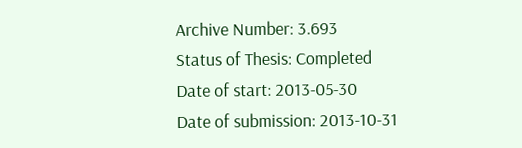Archive Number: 3.693
Status of Thesis: Completed
Date of start: 2013-05-30
Date of submission: 2013-10-31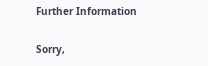Further Information

Sorry,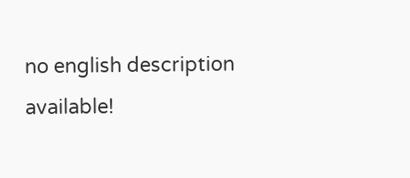no english description available!